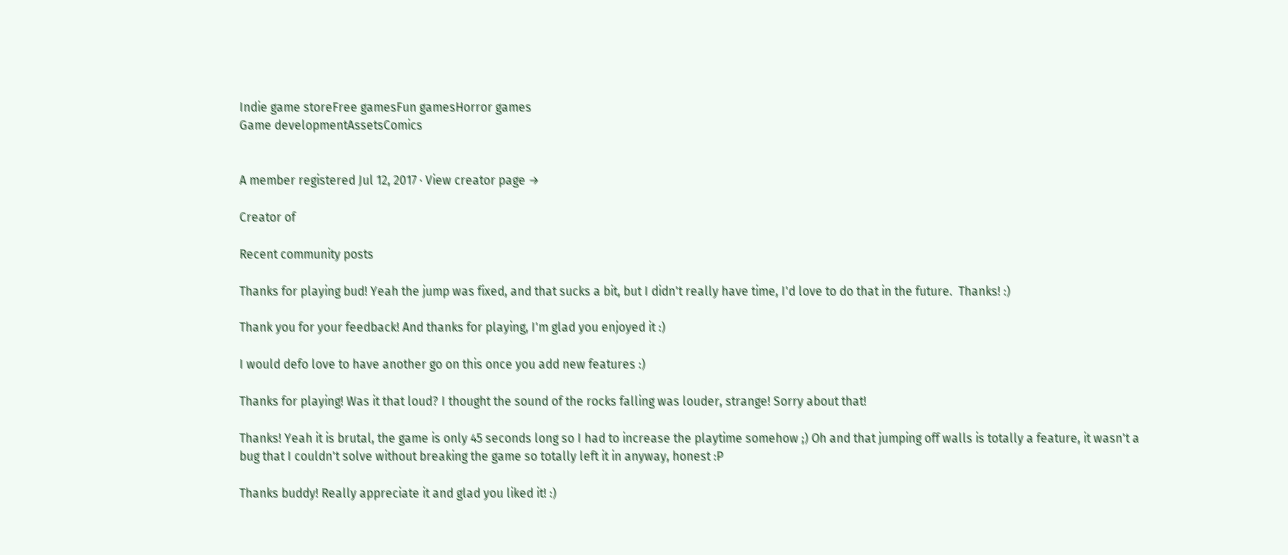Indie game storeFree gamesFun gamesHorror games
Game developmentAssetsComics


A member registered Jul 12, 2017 · View creator page →

Creator of

Recent community posts

Thanks for playing bud! Yeah the jump was fixed, and that sucks a bit, but I didn't really have time, I'd love to do that in the future.  Thanks! :)

Thank you for your feedback! And thanks for playing, I'm glad you enjoyed it :)

I would defo love to have another go on this once you add new features :)

Thanks for playing! Was it that loud? I thought the sound of the rocks falling was louder, strange! Sorry about that!

Thanks! Yeah it is brutal, the game is only 45 seconds long so I had to increase the playtime somehow ;) Oh and that jumping off walls is totally a feature, it wasn't a bug that I couldn't solve without breaking the game so totally left it in anyway, honest :P

Thanks buddy! Really appreciate it and glad you liked it! :)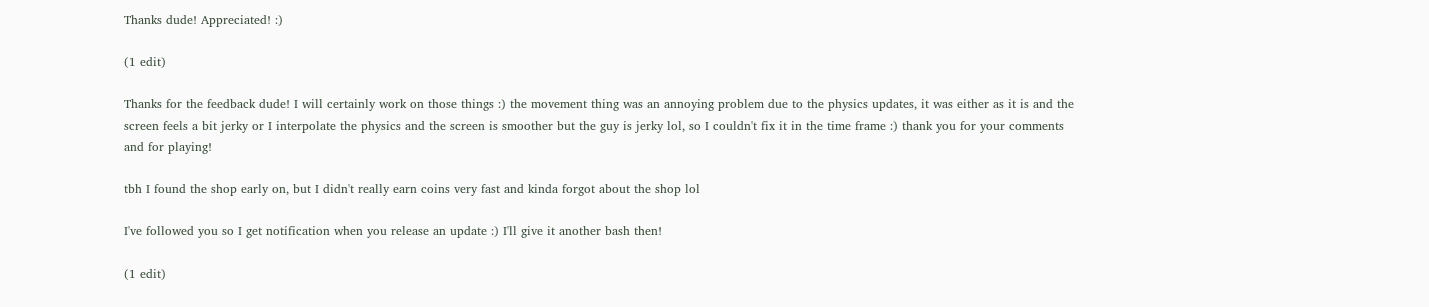Thanks dude! Appreciated! :)

(1 edit)

Thanks for the feedback dude! I will certainly work on those things :) the movement thing was an annoying problem due to the physics updates, it was either as it is and the screen feels a bit jerky or I interpolate the physics and the screen is smoother but the guy is jerky lol, so I couldn't fix it in the time frame :) thank you for your comments and for playing!

tbh I found the shop early on, but I didn't really earn coins very fast and kinda forgot about the shop lol

I've followed you so I get notification when you release an update :) I'll give it another bash then!

(1 edit)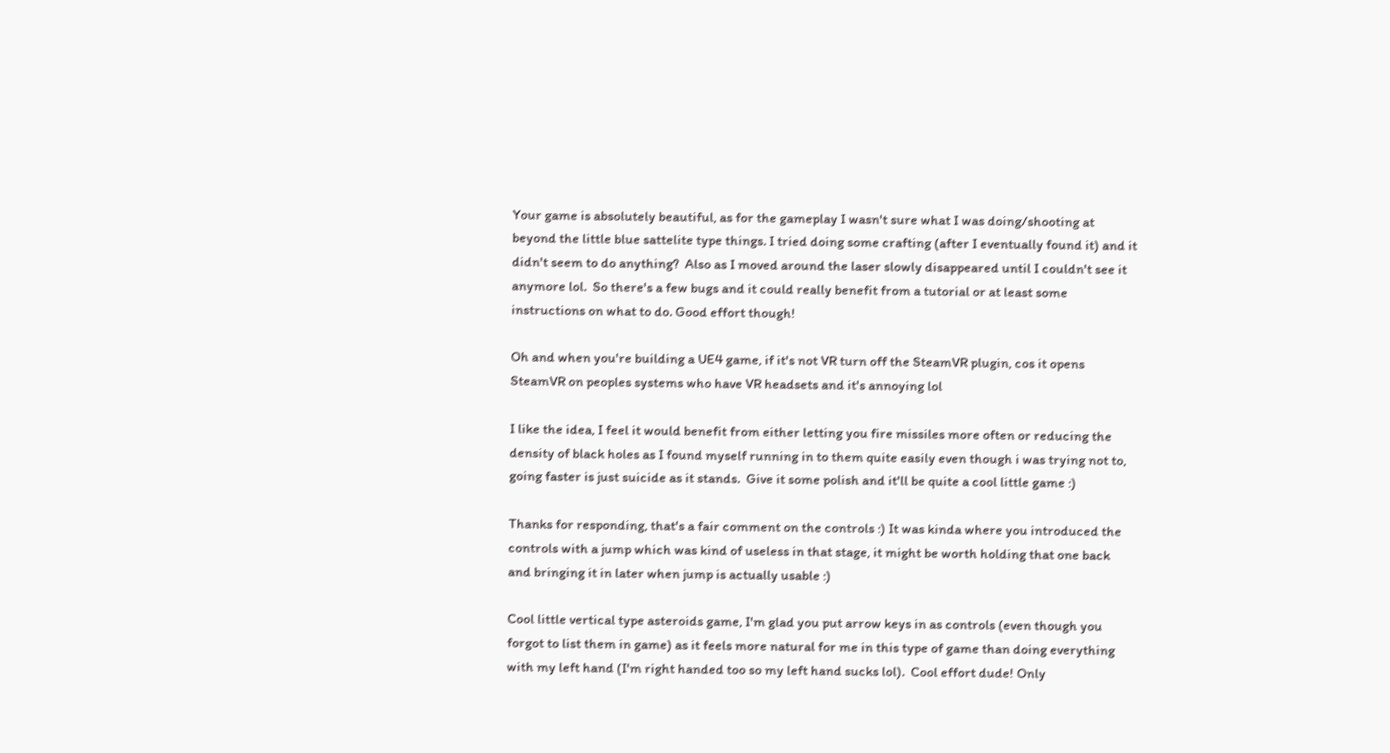Your game is absolutely beautiful, as for the gameplay I wasn't sure what I was doing/shooting at beyond the little blue sattelite type things. I tried doing some crafting (after I eventually found it) and it didn't seem to do anything?  Also as I moved around the laser slowly disappeared until I couldn't see it anymore lol.  So there's a few bugs and it could really benefit from a tutorial or at least some instructions on what to do. Good effort though!

Oh and when you're building a UE4 game, if it's not VR turn off the SteamVR plugin, cos it opens SteamVR on peoples systems who have VR headsets and it's annoying lol

I like the idea, I feel it would benefit from either letting you fire missiles more often or reducing the density of black holes as I found myself running in to them quite easily even though i was trying not to, going faster is just suicide as it stands.  Give it some polish and it'll be quite a cool little game :)

Thanks for responding, that's a fair comment on the controls :) It was kinda where you introduced the controls with a jump which was kind of useless in that stage, it might be worth holding that one back and bringing it in later when jump is actually usable :)

Cool little vertical type asteroids game, I'm glad you put arrow keys in as controls (even though you forgot to list them in game) as it feels more natural for me in this type of game than doing everything with my left hand (I'm right handed too so my left hand sucks lol).  Cool effort dude! Only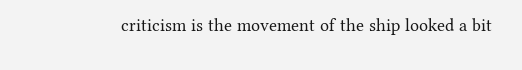criticism is the movement of the ship looked a bit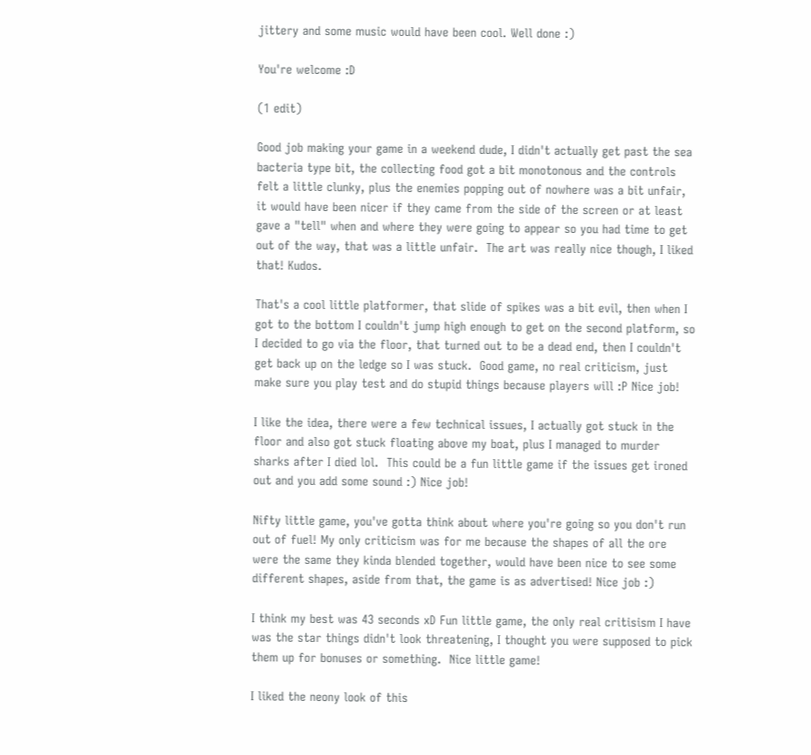jittery and some music would have been cool. Well done :)

You're welcome :D

(1 edit)

Good job making your game in a weekend dude, I didn't actually get past the sea bacteria type bit, the collecting food got a bit monotonous and the controls felt a little clunky, plus the enemies popping out of nowhere was a bit unfair, it would have been nicer if they came from the side of the screen or at least gave a "tell" when and where they were going to appear so you had time to get out of the way, that was a little unfair.  The art was really nice though, I liked that! Kudos.

That's a cool little platformer, that slide of spikes was a bit evil, then when I got to the bottom I couldn't jump high enough to get on the second platform, so I decided to go via the floor, that turned out to be a dead end, then I couldn't get back up on the ledge so I was stuck.  Good game, no real criticism, just make sure you play test and do stupid things because players will :P Nice job!

I like the idea, there were a few technical issues, I actually got stuck in the floor and also got stuck floating above my boat, plus I managed to murder sharks after I died lol.  This could be a fun little game if the issues get ironed out and you add some sound :) Nice job!

Nifty little game, you've gotta think about where you're going so you don't run out of fuel! My only criticism was for me because the shapes of all the ore were the same they kinda blended together, would have been nice to see some different shapes, aside from that, the game is as advertised! Nice job :)

I think my best was 43 seconds xD Fun little game, the only real critisism I have was the star things didn't look threatening, I thought you were supposed to pick them up for bonuses or something.  Nice little game!

I liked the neony look of this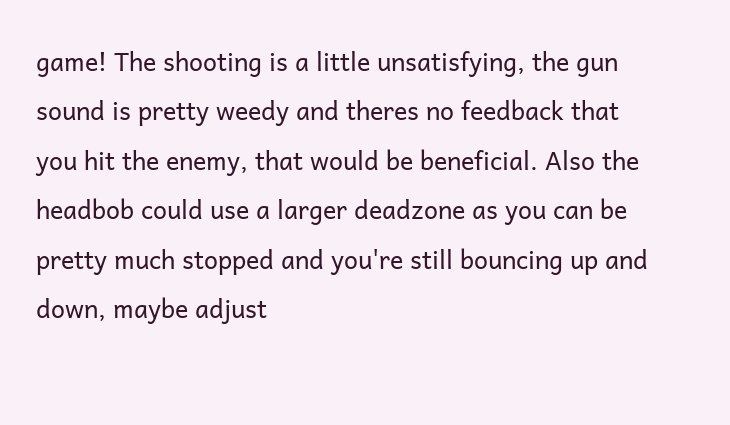game! The shooting is a little unsatisfying, the gun sound is pretty weedy and theres no feedback that you hit the enemy, that would be beneficial. Also the headbob could use a larger deadzone as you can be pretty much stopped and you're still bouncing up and down, maybe adjust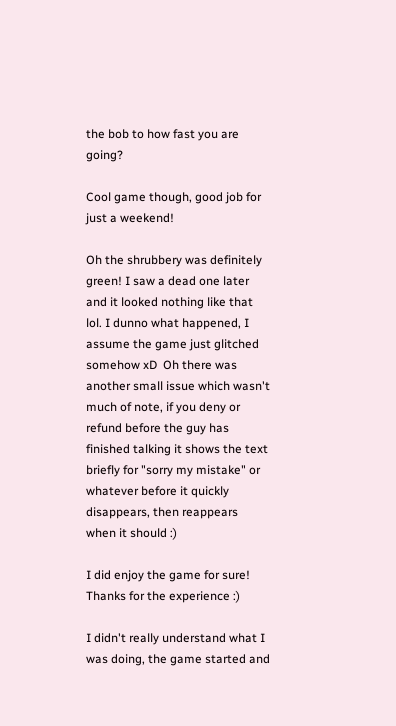the bob to how fast you are going?

Cool game though, good job for just a weekend!

Oh the shrubbery was definitely green! I saw a dead one later and it looked nothing like that lol. I dunno what happened, I assume the game just glitched somehow xD  Oh there was another small issue which wasn't much of note, if you deny or refund before the guy has finished talking it shows the text briefly for "sorry my mistake" or whatever before it quickly disappears, then reappears when it should :)

I did enjoy the game for sure! Thanks for the experience :)

I didn't really understand what I was doing, the game started and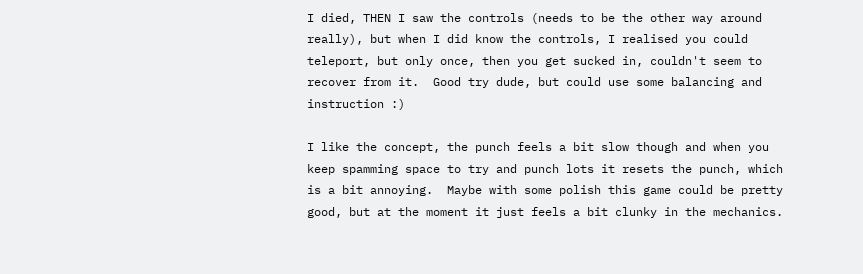I died, THEN I saw the controls (needs to be the other way around really), but when I did know the controls, I realised you could teleport, but only once, then you get sucked in, couldn't seem to recover from it.  Good try dude, but could use some balancing and instruction :)

I like the concept, the punch feels a bit slow though and when you keep spamming space to try and punch lots it resets the punch, which is a bit annoying.  Maybe with some polish this game could be pretty good, but at the moment it just feels a bit clunky in the mechanics.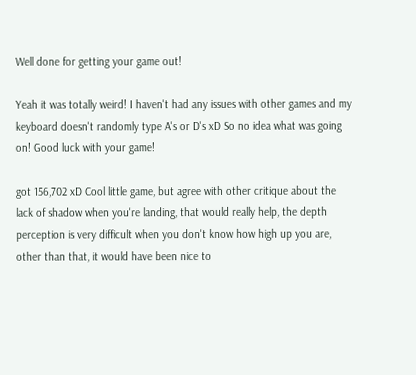Well done for getting your game out!

Yeah it was totally weird! I haven't had any issues with other games and my keyboard doesn't randomly type A's or D's xD So no idea what was going on! Good luck with your game!

got 156,702 xD Cool little game, but agree with other critique about the lack of shadow when you're landing, that would really help, the depth perception is very difficult when you don't know how high up you are, other than that, it would have been nice to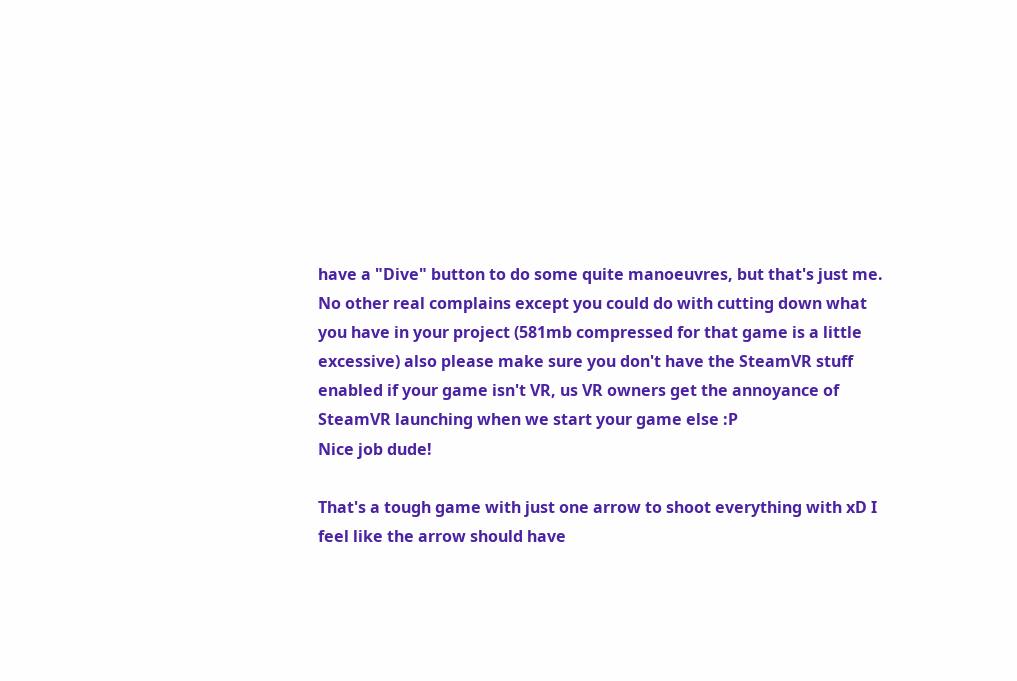have a "Dive" button to do some quite manoeuvres, but that's just me.  No other real complains except you could do with cutting down what you have in your project (581mb compressed for that game is a little excessive) also please make sure you don't have the SteamVR stuff enabled if your game isn't VR, us VR owners get the annoyance of SteamVR launching when we start your game else :P
Nice job dude!

That's a tough game with just one arrow to shoot everything with xD I feel like the arrow should have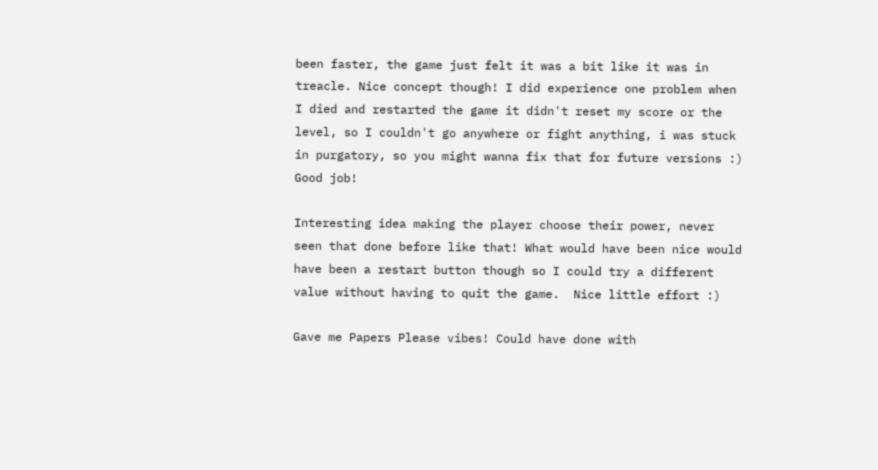been faster, the game just felt it was a bit like it was in treacle. Nice concept though! I did experience one problem when I died and restarted the game it didn't reset my score or the level, so I couldn't go anywhere or fight anything, i was stuck in purgatory, so you might wanna fix that for future versions :) Good job!

Interesting idea making the player choose their power, never seen that done before like that! What would have been nice would have been a restart button though so I could try a different value without having to quit the game.  Nice little effort :)

Gave me Papers Please vibes! Could have done with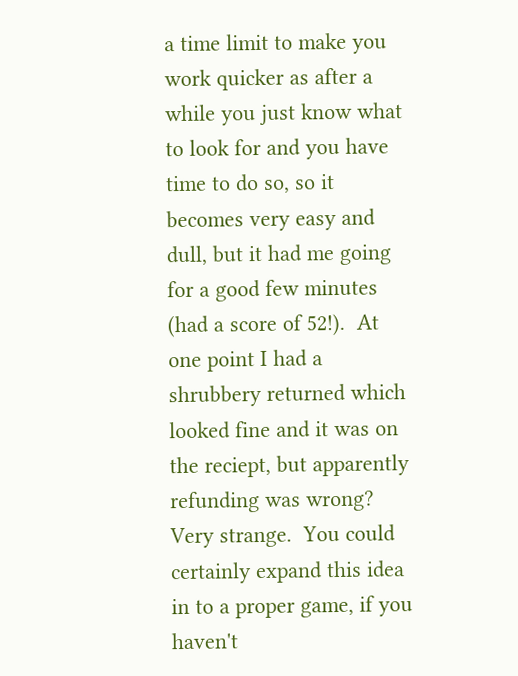a time limit to make you work quicker as after a while you just know what to look for and you have time to do so, so it becomes very easy and dull, but it had me going for a good few minutes (had a score of 52!).  At one point I had a shrubbery returned which looked fine and it was on the reciept, but apparently refunding was wrong? Very strange.  You could certainly expand this idea in to a proper game, if you haven't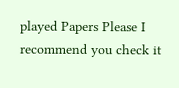played Papers Please I recommend you check it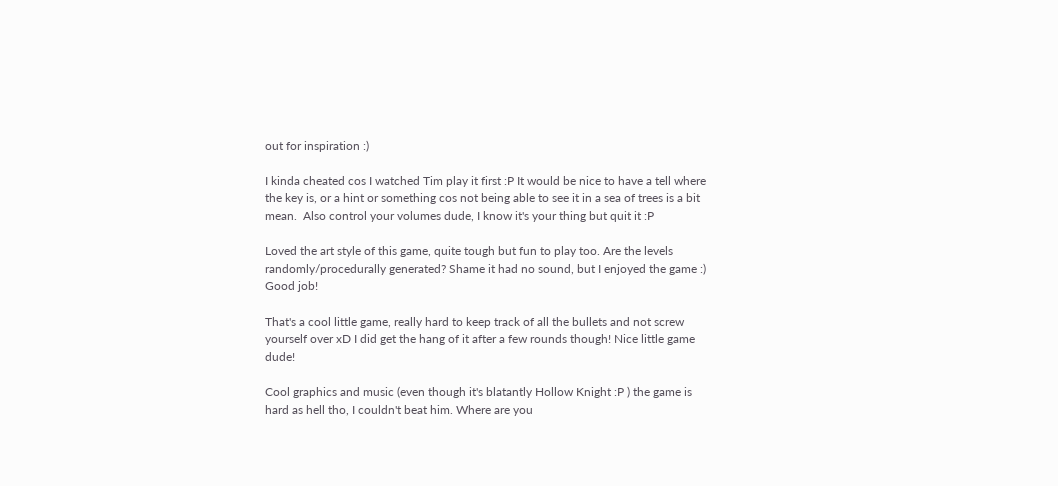out for inspiration :)

I kinda cheated cos I watched Tim play it first :P It would be nice to have a tell where the key is, or a hint or something cos not being able to see it in a sea of trees is a bit mean.  Also control your volumes dude, I know it's your thing but quit it :P

Loved the art style of this game, quite tough but fun to play too. Are the levels randomly/procedurally generated? Shame it had no sound, but I enjoyed the game :) Good job!

That's a cool little game, really hard to keep track of all the bullets and not screw yourself over xD I did get the hang of it after a few rounds though! Nice little game dude!

Cool graphics and music (even though it's blatantly Hollow Knight :P ) the game is hard as hell tho, I couldn't beat him. Where are you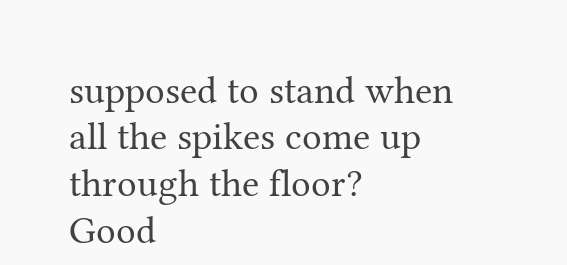supposed to stand when all the spikes come up through the floor?  Good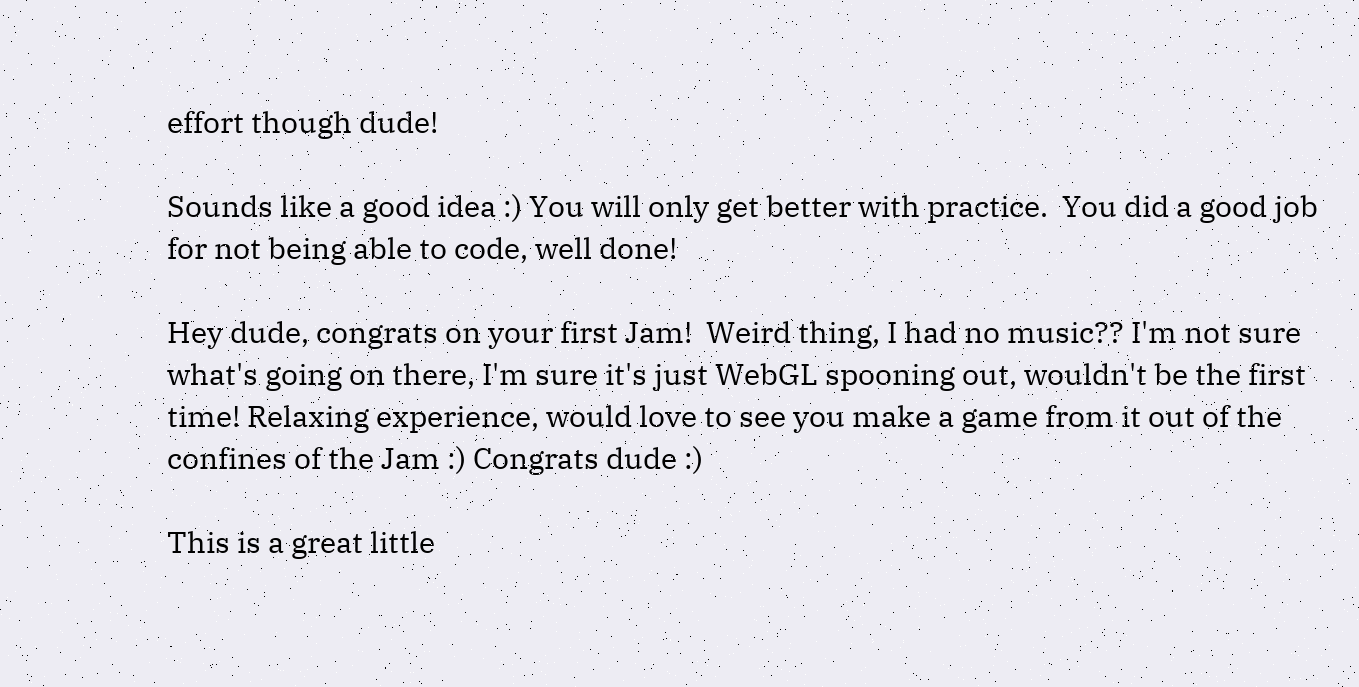effort though dude!

Sounds like a good idea :) You will only get better with practice.  You did a good job for not being able to code, well done!

Hey dude, congrats on your first Jam!  Weird thing, I had no music?? I'm not sure what's going on there, I'm sure it's just WebGL spooning out, wouldn't be the first time! Relaxing experience, would love to see you make a game from it out of the confines of the Jam :) Congrats dude :)

This is a great little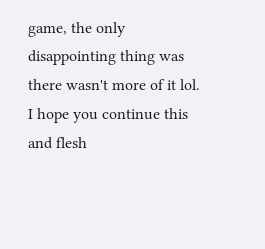game, the only disappointing thing was there wasn't more of it lol. I hope you continue this and flesh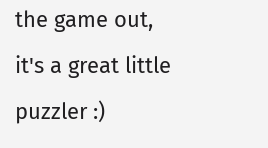the game out, it's a great little puzzler :)